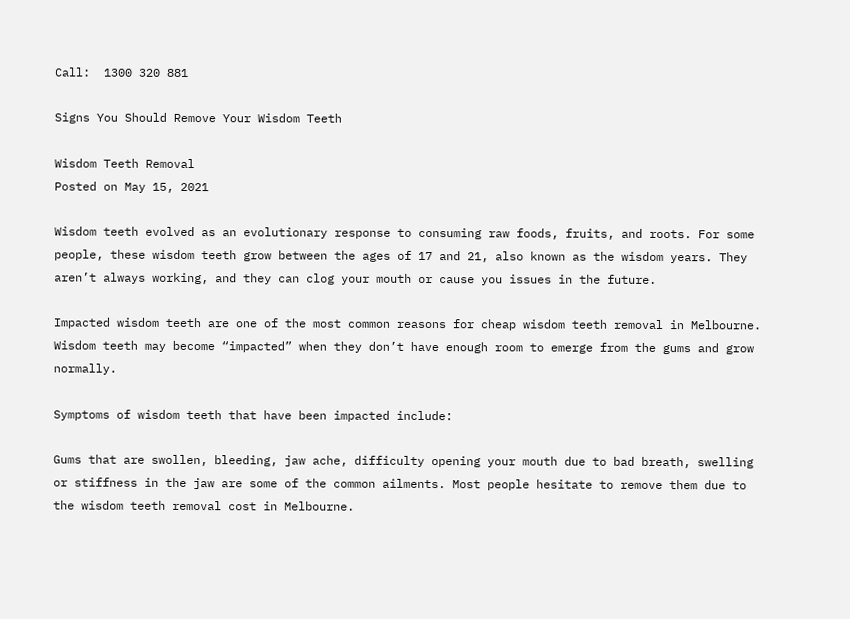Call:  1300 320 881

Signs You Should Remove Your Wisdom Teeth

Wisdom Teeth Removal
Posted on May 15, 2021

Wisdom teeth evolved as an evolutionary response to consuming raw foods, fruits, and roots. For some people, these wisdom teeth grow between the ages of 17 and 21, also known as the wisdom years. They aren’t always working, and they can clog your mouth or cause you issues in the future.

Impacted wisdom teeth are one of the most common reasons for cheap wisdom teeth removal in Melbourne. Wisdom teeth may become “impacted” when they don’t have enough room to emerge from the gums and grow normally.

Symptoms of wisdom teeth that have been impacted include:

Gums that are swollen, bleeding, jaw ache, difficulty opening your mouth due to bad breath, swelling or stiffness in the jaw are some of the common ailments. Most people hesitate to remove them due to the wisdom teeth removal cost in Melbourne.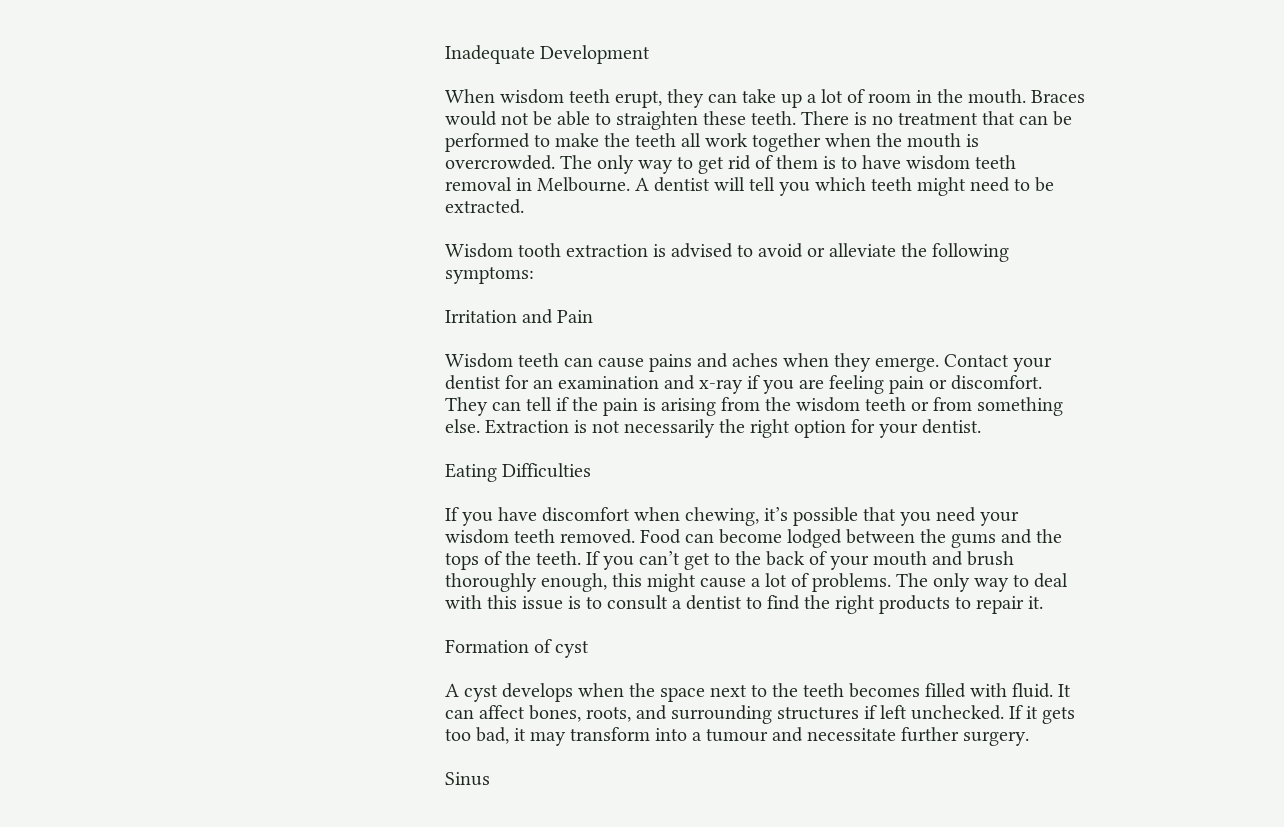Inadequate Development

When wisdom teeth erupt, they can take up a lot of room in the mouth. Braces would not be able to straighten these teeth. There is no treatment that can be performed to make the teeth all work together when the mouth is overcrowded. The only way to get rid of them is to have wisdom teeth removal in Melbourne. A dentist will tell you which teeth might need to be extracted.

Wisdom tooth extraction is advised to avoid or alleviate the following symptoms:

Irritation and Pain

Wisdom teeth can cause pains and aches when they emerge. Contact your dentist for an examination and x-ray if you are feeling pain or discomfort. They can tell if the pain is arising from the wisdom teeth or from something else. Extraction is not necessarily the right option for your dentist.

Eating Difficulties

If you have discomfort when chewing, it’s possible that you need your wisdom teeth removed. Food can become lodged between the gums and the tops of the teeth. If you can’t get to the back of your mouth and brush thoroughly enough, this might cause a lot of problems. The only way to deal with this issue is to consult a dentist to find the right products to repair it.

Formation of cyst

A cyst develops when the space next to the teeth becomes filled with fluid. It can affect bones, roots, and surrounding structures if left unchecked. If it gets too bad, it may transform into a tumour and necessitate further surgery.

Sinus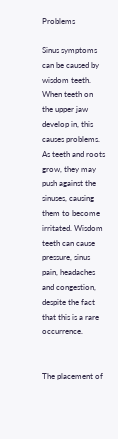Problems

Sinus symptoms can be caused by wisdom teeth. When teeth on the upper jaw develop in, this causes problems. As teeth and roots grow, they may push against the sinuses, causing them to become irritated. Wisdom teeth can cause pressure, sinus pain, headaches and congestion, despite the fact that this is a rare occurrence.


The placement of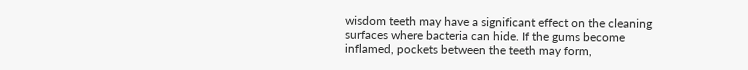wisdom teeth may have a significant effect on the cleaning surfaces where bacteria can hide. If the gums become inflamed, pockets between the teeth may form,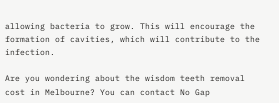allowing bacteria to grow. This will encourage the formation of cavities, which will contribute to the infection.

Are you wondering about the wisdom teeth removal cost in Melbourne? You can contact No Gap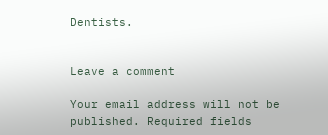Dentists.


Leave a comment

Your email address will not be published. Required fields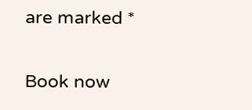are marked *

Book now